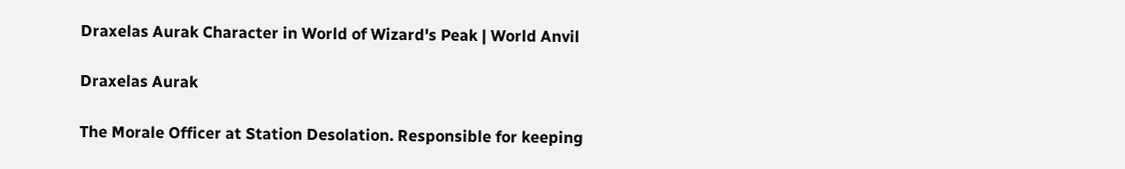Draxelas Aurak Character in World of Wizard's Peak | World Anvil

Draxelas Aurak

The Morale Officer at Station Desolation. Responsible for keeping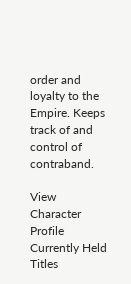order and loyalty to the Empire. Keeps track of and control of contraband.

View Character Profile
Currently Held Titles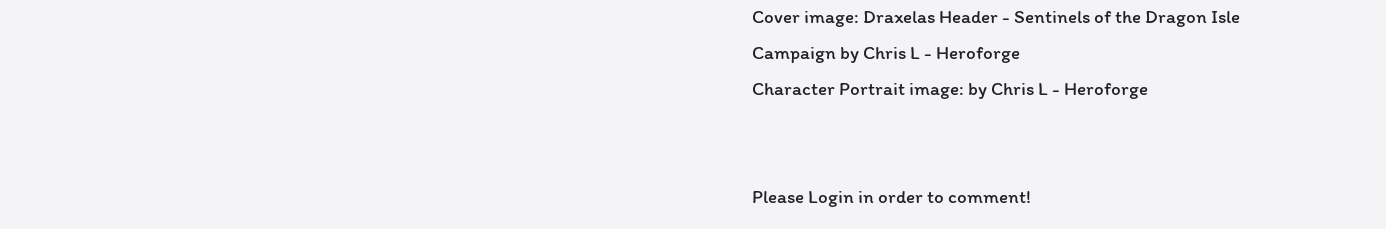Cover image: Draxelas Header - Sentinels of the Dragon Isle Campaign by Chris L - Heroforge
Character Portrait image: by Chris L - Heroforge


Please Login in order to comment!